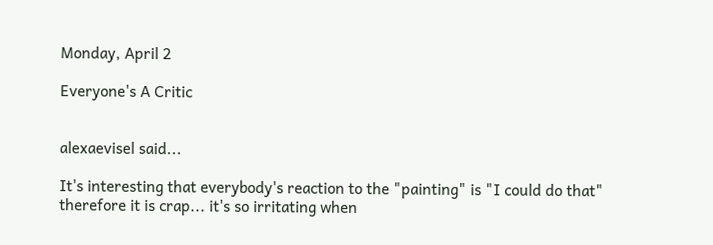Monday, April 2

Everyone's A Critic


alexaevisel said...

It's interesting that everybody's reaction to the "painting" is "I could do that" therefore it is crap... it's so irritating when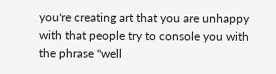you're creating art that you are unhappy with that people try to console you with the phrase "well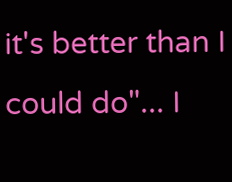it's better than I could do"... I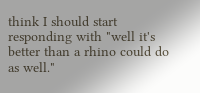think I should start responding with "well it's better than a rhino could do as well."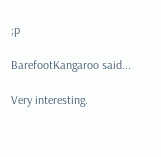;p

BarefootKangaroo said...

Very interesting.